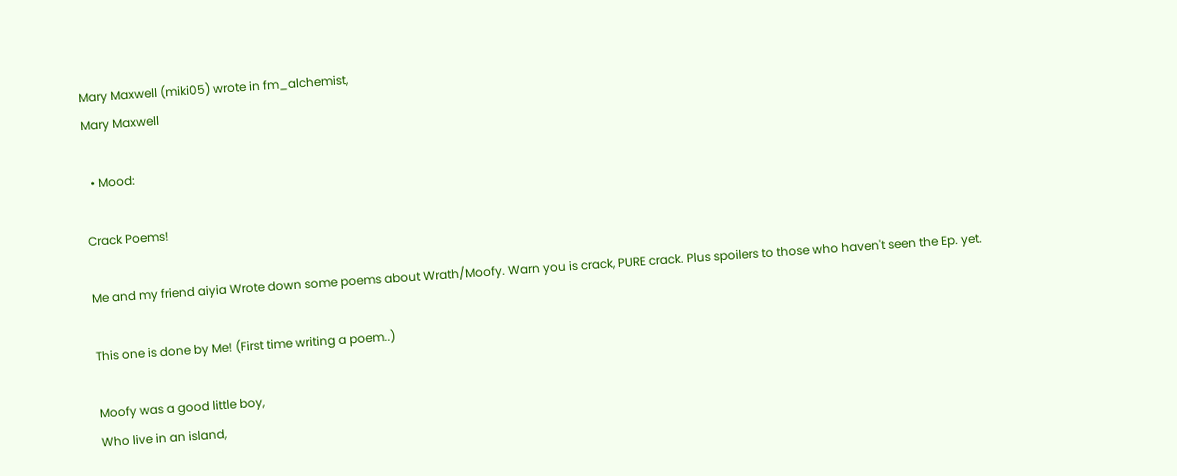Mary Maxwell (miki05) wrote in fm_alchemist,
Mary Maxwell

  • Mood:

Crack Poems!

Me and my friend aiyia Wrote down some poems about Wrath/Moofy. Warn you is crack, PURE crack. Plus spoilers to those who haven't seen the Ep. yet.

This one is done by Me! (First time writing a poem..)

Moofy was a good little boy,
Who live in an island,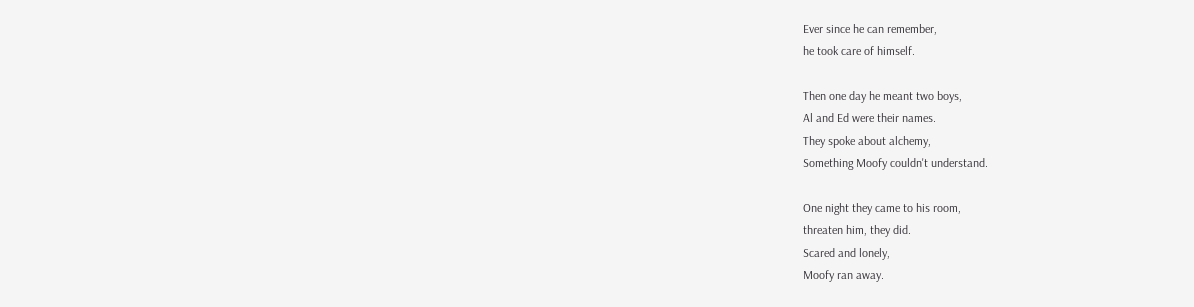Ever since he can remember,
he took care of himself.

Then one day he meant two boys,
Al and Ed were their names.
They spoke about alchemy,
Something Moofy couldn't understand.

One night they came to his room,
threaten him, they did.
Scared and lonely,
Moofy ran away.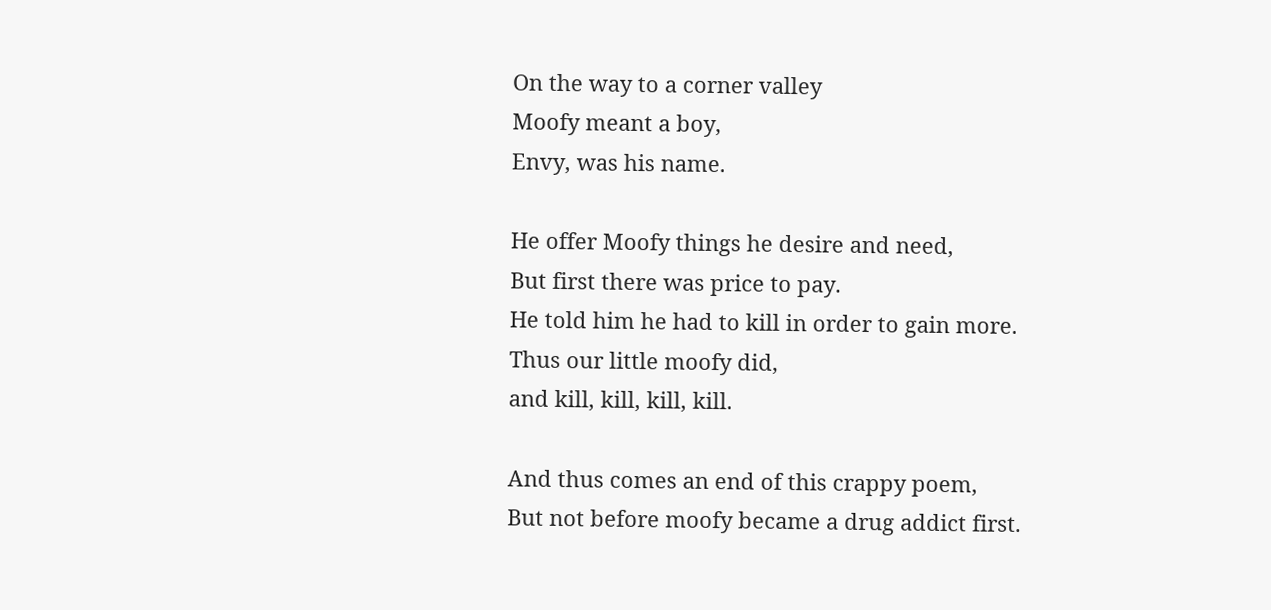On the way to a corner valley
Moofy meant a boy,
Envy, was his name.

He offer Moofy things he desire and need,
But first there was price to pay.
He told him he had to kill in order to gain more.
Thus our little moofy did,
and kill, kill, kill, kill.

And thus comes an end of this crappy poem,
But not before moofy became a drug addict first.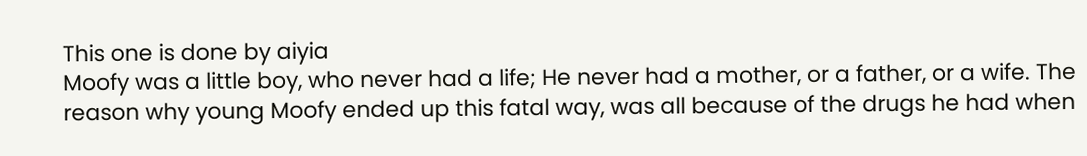This one is done by aiyia
Moofy was a little boy, who never had a life; He never had a mother, or a father, or a wife. The reason why young Moofy ended up this fatal way, was all because of the drugs he had when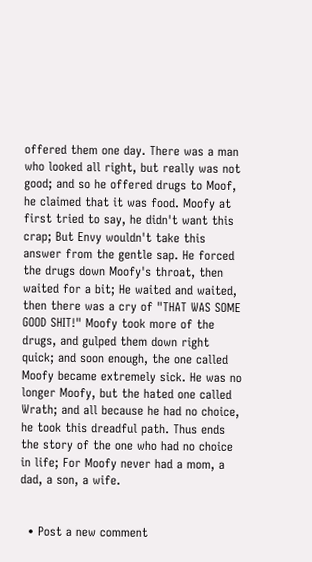offered them one day. There was a man who looked all right, but really was not good; and so he offered drugs to Moof, he claimed that it was food. Moofy at first tried to say, he didn't want this crap; But Envy wouldn't take this answer from the gentle sap. He forced the drugs down Moofy's throat, then waited for a bit; He waited and waited, then there was a cry of "THAT WAS SOME GOOD SHIT!" Moofy took more of the drugs, and gulped them down right quick; and soon enough, the one called Moofy became extremely sick. He was no longer Moofy, but the hated one called Wrath; and all because he had no choice, he took this dreadful path. Thus ends the story of the one who had no choice in life; For Moofy never had a mom, a dad, a son, a wife.


  • Post a new comment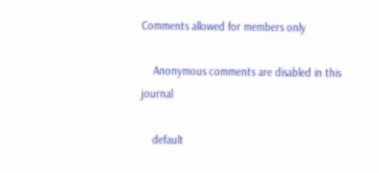Comments allowed for members only

    Anonymous comments are disabled in this journal

    default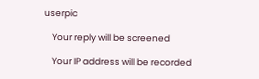userpic

    Your reply will be screened

    Your IP address will be recorded